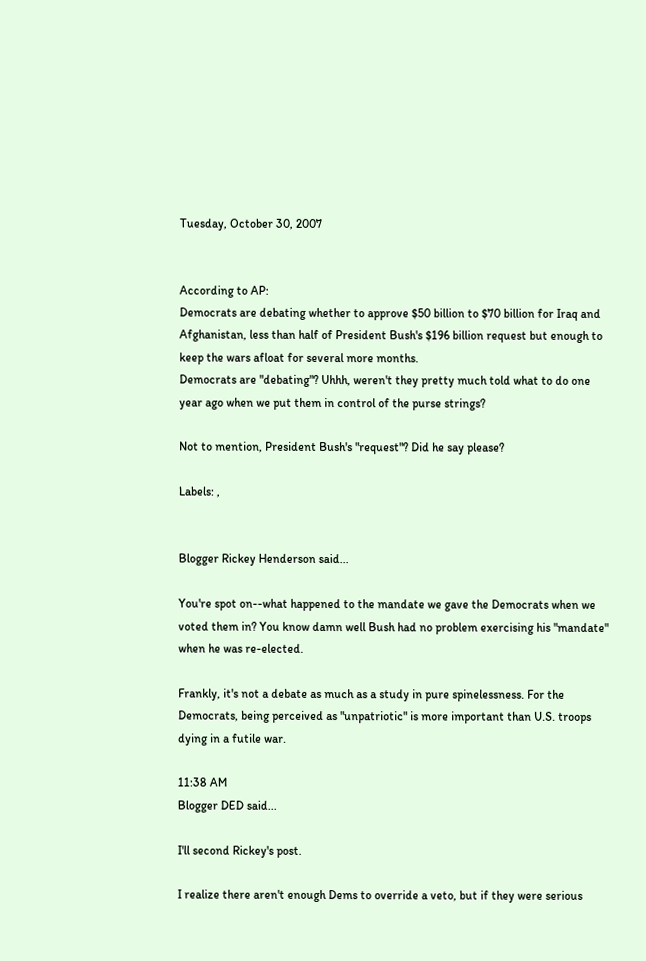Tuesday, October 30, 2007


According to AP:
Democrats are debating whether to approve $50 billion to $70 billion for Iraq and Afghanistan, less than half of President Bush's $196 billion request but enough to keep the wars afloat for several more months.
Democrats are "debating"? Uhhh, weren't they pretty much told what to do one year ago when we put them in control of the purse strings?

Not to mention, President Bush's "request"? Did he say please?

Labels: ,


Blogger Rickey Henderson said...

You're spot on--what happened to the mandate we gave the Democrats when we voted them in? You know damn well Bush had no problem exercising his "mandate" when he was re-elected.

Frankly, it's not a debate as much as a study in pure spinelessness. For the Democrats, being perceived as "unpatriotic" is more important than U.S. troops dying in a futile war.

11:38 AM
Blogger DED said...

I'll second Rickey's post.

I realize there aren't enough Dems to override a veto, but if they were serious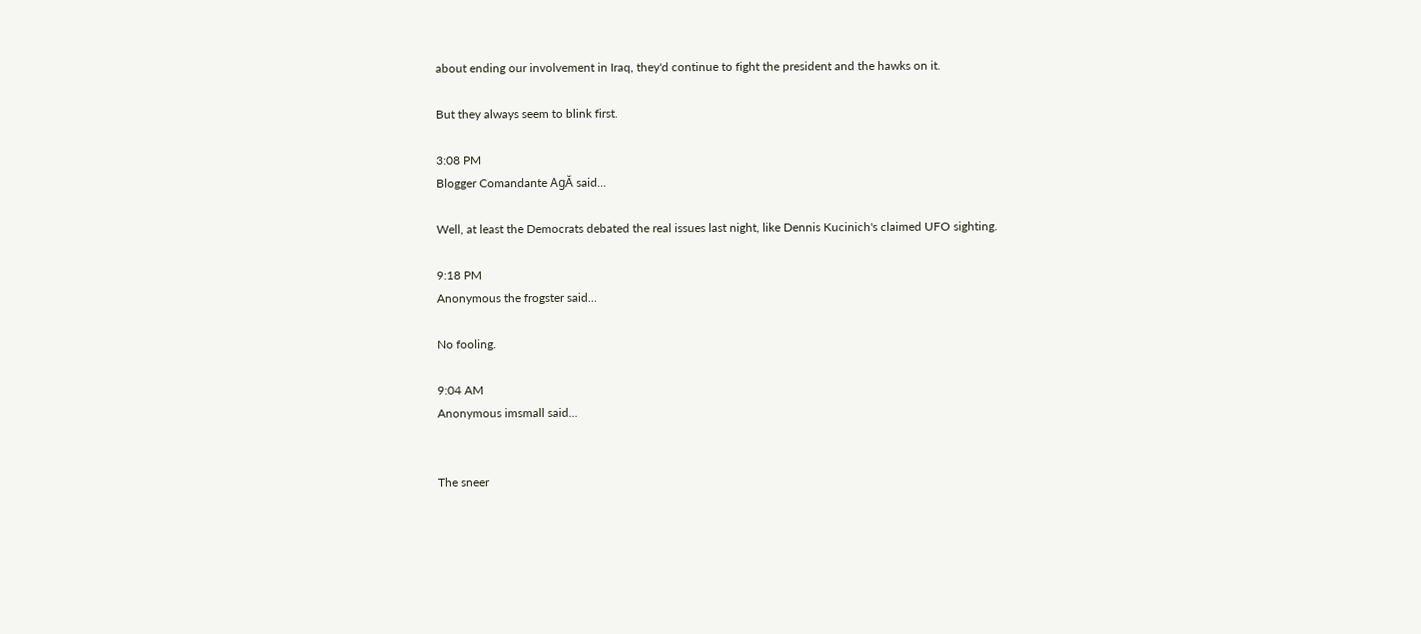about ending our involvement in Iraq, they'd continue to fight the president and the hawks on it.

But they always seem to blink first.

3:08 PM
Blogger Comandante AgĂ said...

Well, at least the Democrats debated the real issues last night, like Dennis Kucinich's claimed UFO sighting.

9:18 PM
Anonymous the frogster said...

No fooling.

9:04 AM
Anonymous imsmall said...


The sneer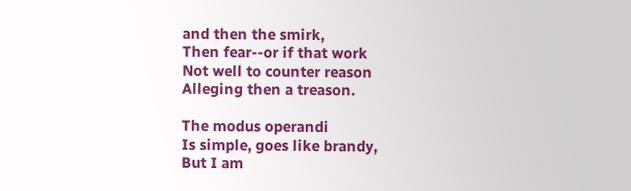and then the smirk,
Then fear--or if that work
Not well to counter reason
Alleging then a treason.

The modus operandi
Is simple, goes like brandy,
But I am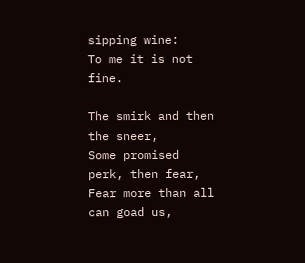sipping wine:
To me it is not fine.

The smirk and then the sneer,
Some promised perk, then fear,
Fear more than all can goad us,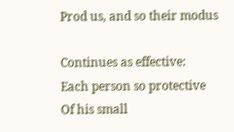Prod us, and so their modus

Continues as effective:
Each person so protective
Of his small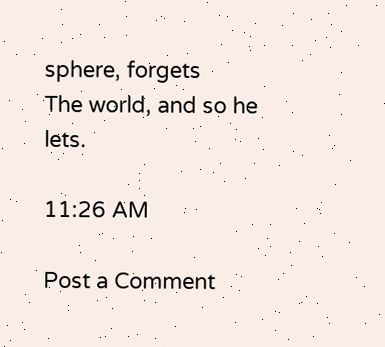sphere, forgets
The world, and so he lets.

11:26 AM

Post a Comment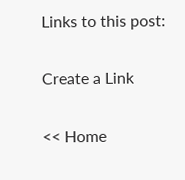Links to this post:

Create a Link

<< Home